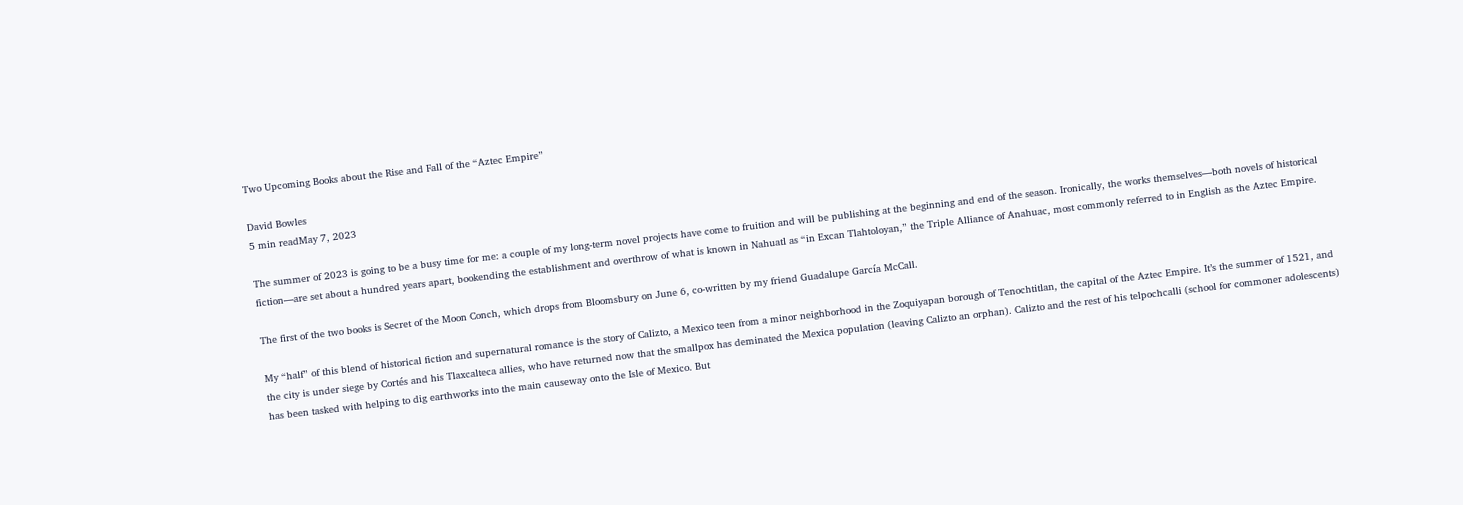Two Upcoming Books about the Rise and Fall of the “Aztec Empire”

David Bowles
5 min readMay 7, 2023

The summer of 2023 is going to be a busy time for me: a couple of my long-term novel projects have come to fruition and will be publishing at the beginning and end of the season. Ironically, the works themselves—both novels of historical fiction—are set about a hundred years apart, bookending the establishment and overthrow of what is known in Nahuatl as “in Excan Tlahtoloyan,” the Triple Alliance of Anahuac, most commonly referred to in English as the Aztec Empire.

The first of the two books is Secret of the Moon Conch, which drops from Bloomsbury on June 6, co-written by my friend Guadalupe García McCall.

My “half” of this blend of historical fiction and supernatural romance is the story of Calizto, a Mexico teen from a minor neighborhood in the Zoquiyapan borough of Tenochtitlan, the capital of the Aztec Empire. It’s the summer of 1521, and the city is under siege by Cortés and his Tlaxcalteca allies, who have returned now that the smallpox has deminated the Mexica population (leaving Calizto an orphan). Calizto and the rest of his telpochcalli (school for commoner adolescents) has been tasked with helping to dig earthworks into the main causeway onto the Isle of Mexico. But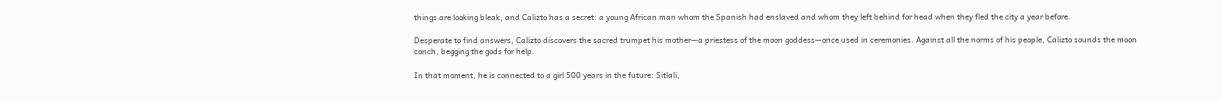things are looking bleak, and Calizto has a secret: a young African man whom the Spanish had enslaved and whom they left behind for head when they fled the city a year before.

Desperate to find answers, Calizto discovers the sacred trumpet his mother—a priestess of the moon goddess—once used in ceremonies. Against all the norms of his people, Calizto sounds the moon conch, begging the gods for help.

In that moment, he is connected to a girl 500 years in the future: Sitlali,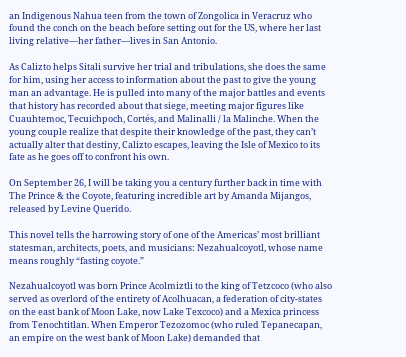an Indigenous Nahua teen from the town of Zongolica in Veracruz who found the conch on the beach before setting out for the US, where her last living relative—her father—lives in San Antonio.

As Calizto helps Sitali survive her trial and tribulations, she does the same for him, using her access to information about the past to give the young man an advantage. He is pulled into many of the major battles and events that history has recorded about that siege, meeting major figures like Cuauhtemoc, Tecuichpoch, Cortés, and Malinalli / la Malinche. When the young couple realize that despite their knowledge of the past, they can’t actually alter that destiny, Calizto escapes, leaving the Isle of Mexico to its fate as he goes off to confront his own.

On September 26, I will be taking you a century further back in time with The Prince & the Coyote, featuring incredible art by Amanda Mijangos, released by Levine Querido.

This novel tells the harrowing story of one of the Americas’ most brilliant statesman, architects, poets, and musicians: Nezahualcoyotl, whose name means roughly “fasting coyote.”

Nezahualcoyotl was born Prince Acolmiztli to the king of Tetzcoco (who also served as overlord of the entirety of Acolhuacan, a federation of city-states on the east bank of Moon Lake, now Lake Texcoco) and a Mexica princess from Tenochtitlan. When Emperor Tezozomoc (who ruled Tepanecapan, an empire on the west bank of Moon Lake) demanded that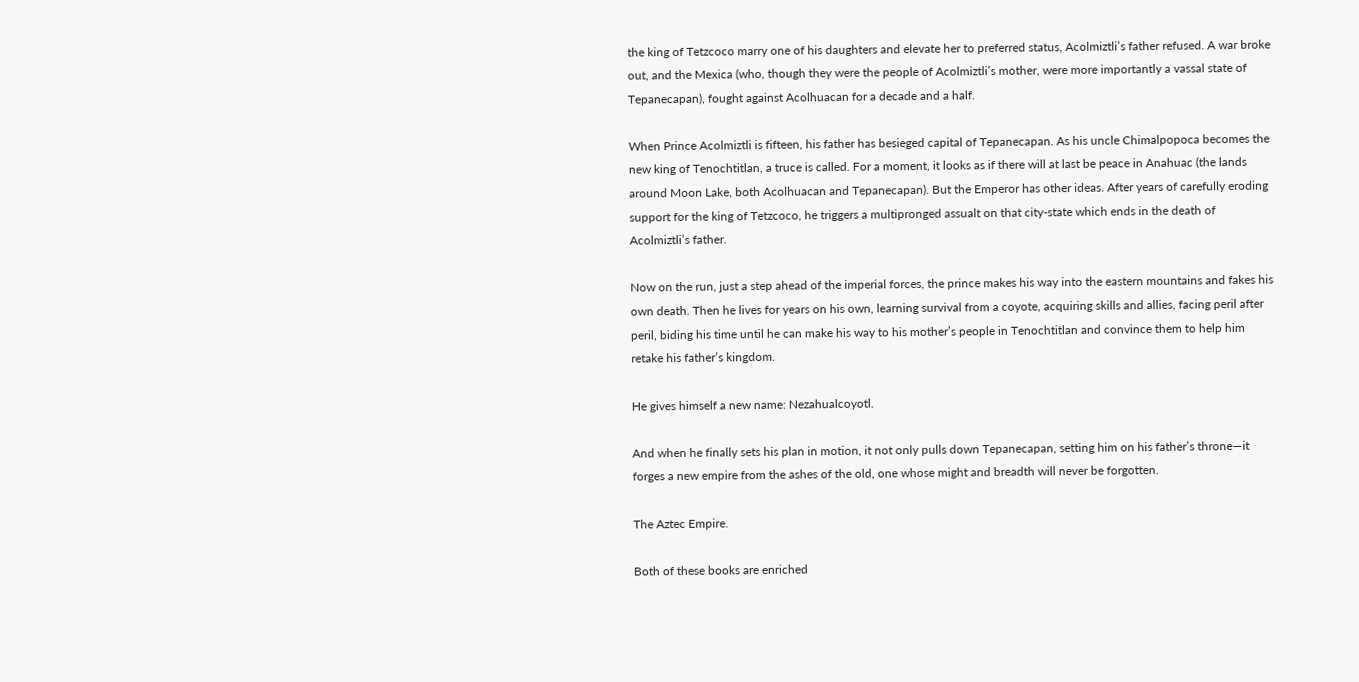the king of Tetzcoco marry one of his daughters and elevate her to preferred status, Acolmiztli’s father refused. A war broke out, and the Mexica (who, though they were the people of Acolmiztli’s mother, were more importantly a vassal state of Tepanecapan), fought against Acolhuacan for a decade and a half.

When Prince Acolmiztli is fifteen, his father has besieged capital of Tepanecapan. As his uncle Chimalpopoca becomes the new king of Tenochtitlan, a truce is called. For a moment, it looks as if there will at last be peace in Anahuac (the lands around Moon Lake, both Acolhuacan and Tepanecapan). But the Emperor has other ideas. After years of carefully eroding support for the king of Tetzcoco, he triggers a multipronged assualt on that city-state which ends in the death of Acolmiztli’s father.

Now on the run, just a step ahead of the imperial forces, the prince makes his way into the eastern mountains and fakes his own death. Then he lives for years on his own, learning survival from a coyote, acquiring skills and allies, facing peril after peril, biding his time until he can make his way to his mother’s people in Tenochtitlan and convince them to help him retake his father’s kingdom.

He gives himself a new name: Nezahualcoyotl.

And when he finally sets his plan in motion, it not only pulls down Tepanecapan, setting him on his father’s throne—it forges a new empire from the ashes of the old, one whose might and breadth will never be forgotten.

The Aztec Empire.

Both of these books are enriched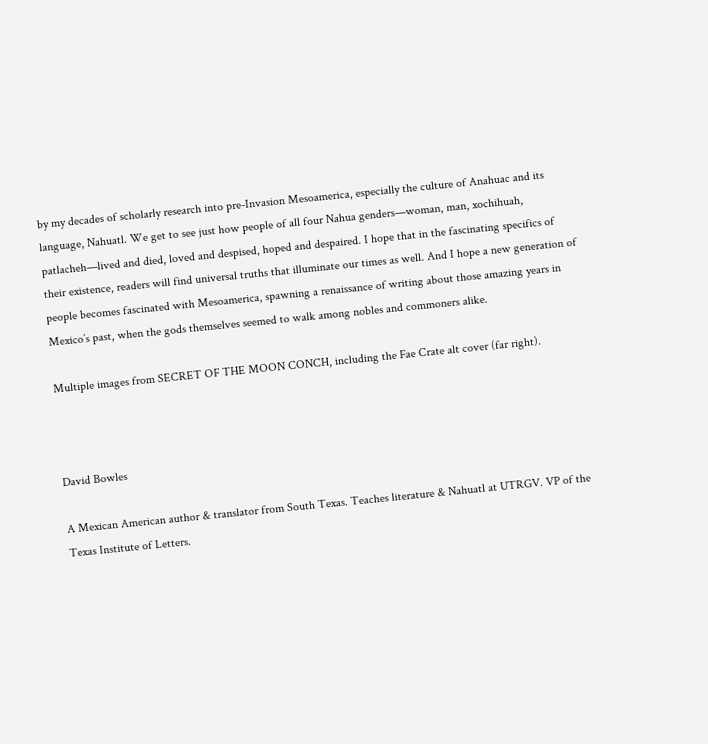by my decades of scholarly research into pre-Invasion Mesoamerica, especially the culture of Anahuac and its language, Nahuatl. We get to see just how people of all four Nahua genders—woman, man, xochihuah, patlacheh—lived and died, loved and despised, hoped and despaired. I hope that in the fascinating specifics of their existence, readers will find universal truths that illuminate our times as well. And I hope a new generation of people becomes fascinated with Mesoamerica, spawning a renaissance of writing about those amazing years in Mexico’s past, when the gods themselves seemed to walk among nobles and commoners alike.

Multiple images from SECRET OF THE MOON CONCH, including the Fae Crate alt cover (far right).



David Bowles

A Mexican American author & translator from South Texas. Teaches literature & Nahuatl at UTRGV. VP of the Texas Institute of Letters.